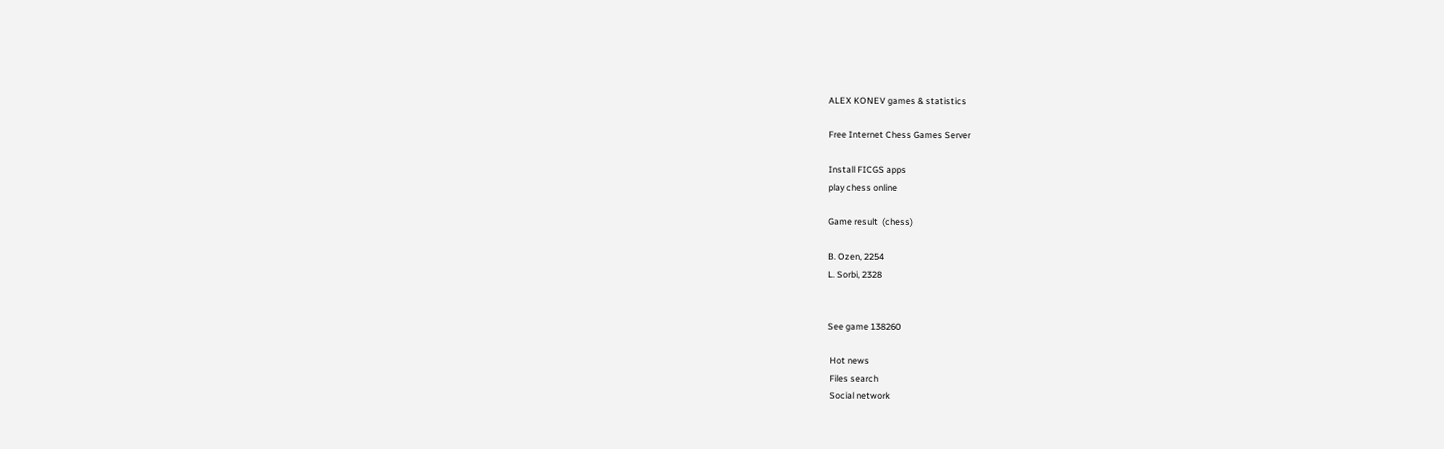ALEX KONEV games & statistics

Free Internet Chess Games Server

Install FICGS apps
play chess online

Game result  (chess)

B. Ozen, 2254
L. Sorbi, 2328


See game 138260

 Hot news
 Files search
 Social network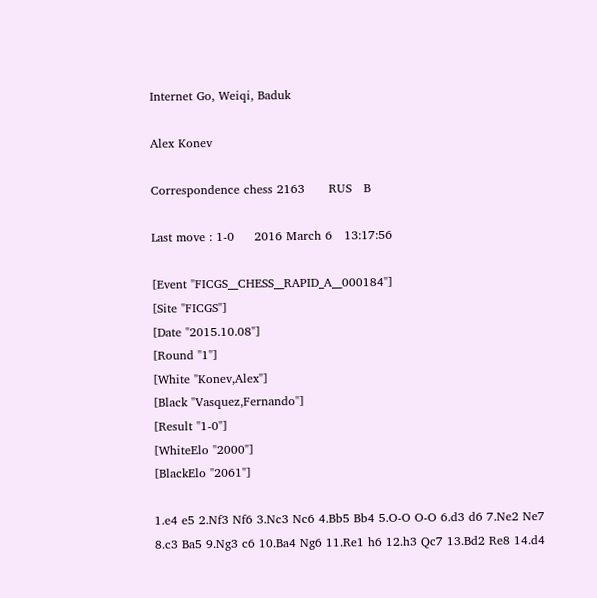Internet Go, Weiqi, Baduk

Alex Konev

Correspondence chess 2163      RUS   B

Last move : 1-0     2016 March 6   13:17:56

[Event "FICGS__CHESS__RAPID_A__000184"]
[Site "FICGS"]
[Date "2015.10.08"]
[Round "1"]
[White "Konev,Alex"]
[Black "Vasquez,Fernando"]
[Result "1-0"]
[WhiteElo "2000"]
[BlackElo "2061"]

1.e4 e5 2.Nf3 Nf6 3.Nc3 Nc6 4.Bb5 Bb4 5.O-O O-O 6.d3 d6 7.Ne2 Ne7 8.c3 Ba5 9.Ng3 c6 10.Ba4 Ng6 11.Re1 h6 12.h3 Qc7 13.Bd2 Re8 14.d4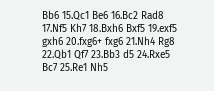Bb6 15.Qc1 Be6 16.Bc2 Rad8 17.Nf5 Kh7 18.Bxh6 Bxf5 19.exf5 gxh6 20.fxg6+ fxg6 21.Nh4 Rg8 22.Qb1 Qf7 23.Bb3 d5 24.Rxe5 Bc7 25.Re1 Nh5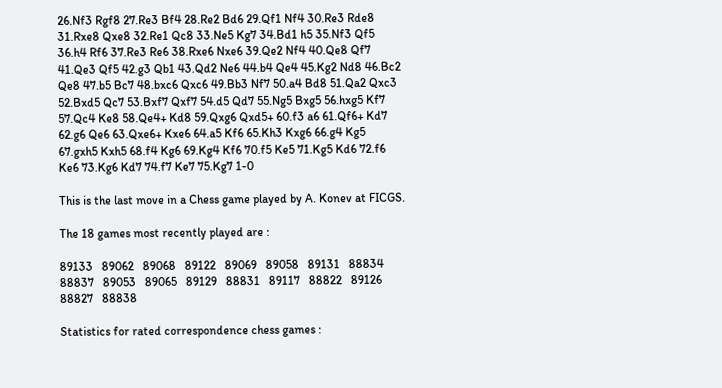26.Nf3 Rgf8 27.Re3 Bf4 28.Re2 Bd6 29.Qf1 Nf4 30.Re3 Rde8 31.Rxe8 Qxe8 32.Re1 Qc8 33.Ne5 Kg7 34.Bd1 h5 35.Nf3 Qf5 36.h4 Rf6 37.Re3 Re6 38.Rxe6 Nxe6 39.Qe2 Nf4 40.Qe8 Qf7 41.Qe3 Qf5 42.g3 Qb1 43.Qd2 Ne6 44.b4 Qe4 45.Kg2 Nd8 46.Bc2 Qe8 47.b5 Bc7 48.bxc6 Qxc6 49.Bb3 Nf7 50.a4 Bd8 51.Qa2 Qxc3 52.Bxd5 Qc7 53.Bxf7 Qxf7 54.d5 Qd7 55.Ng5 Bxg5 56.hxg5 Kf7 57.Qc4 Ke8 58.Qe4+ Kd8 59.Qxg6 Qxd5+ 60.f3 a6 61.Qf6+ Kd7 62.g6 Qe6 63.Qxe6+ Kxe6 64.a5 Kf6 65.Kh3 Kxg6 66.g4 Kg5 67.gxh5 Kxh5 68.f4 Kg6 69.Kg4 Kf6 70.f5 Ke5 71.Kg5 Kd6 72.f6 Ke6 73.Kg6 Kd7 74.f7 Ke7 75.Kg7 1-0

This is the last move in a Chess game played by A. Konev at FICGS.

The 18 games most recently played are :

89133   89062   89068   89122   89069   89058   89131   88834   88837   89053   89065   89129   88831   89117   88822   89126   88827   88838

Statistics for rated correspondence chess games :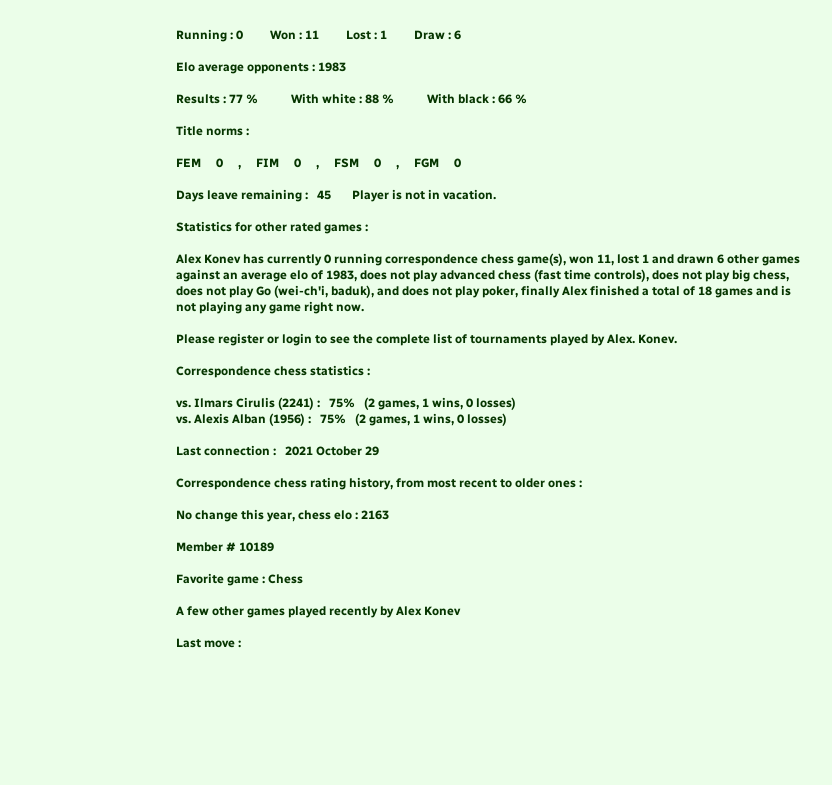Running : 0         Won : 11         Lost : 1         Draw : 6

Elo average opponents : 1983

Results : 77 %           With white : 88 %           With black : 66 %

Title norms :

FEM     0     ,     FIM     0     ,     FSM     0     ,     FGM     0

Days leave remaining :   45       Player is not in vacation.

Statistics for other rated games :

Alex Konev has currently 0 running correspondence chess game(s), won 11, lost 1 and drawn 6 other games against an average elo of 1983, does not play advanced chess (fast time controls), does not play big chess, does not play Go (wei-ch'i, baduk), and does not play poker, finally Alex finished a total of 18 games and is not playing any game right now.

Please register or login to see the complete list of tournaments played by Alex. Konev.

Correspondence chess statistics :

vs. Ilmars Cirulis (2241) :   75%   (2 games, 1 wins, 0 losses)
vs. Alexis Alban (1956) :   75%   (2 games, 1 wins, 0 losses)

Last connection :   2021 October 29

Correspondence chess rating history, from most recent to older ones :

No change this year, chess elo : 2163

Member # 10189

Favorite game : Chess

A few other games played recently by Alex Konev

Last move :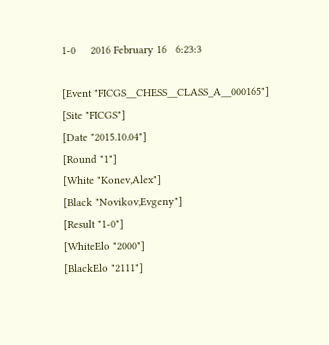1-0     2016 February 16   6:23:3

[Event "FICGS__CHESS__CLASS_A__000165"]
[Site "FICGS"]
[Date "2015.10.04"]
[Round "1"]
[White "Konev,Alex"]
[Black "Novikov,Evgeny"]
[Result "1-0"]
[WhiteElo "2000"]
[BlackElo "2111"]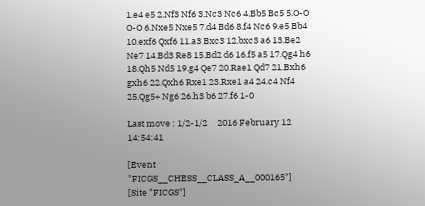1.e4 e5 2.Nf3 Nf6 3.Nc3 Nc6 4.Bb5 Bc5 5.O-O O-O 6.Nxe5 Nxe5 7.d4 Bd6 8.f4 Nc6 9.e5 Bb4 10.exf6 Qxf6 11.a3 Bxc3 12.bxc3 a6 13.Be2 Ne7 14.Bd3 Re8 15.Bd2 d6 16.f5 a5 17.Qg4 h6 18.Qh5 Nd5 19.g4 Qe7 20.Rae1 Qd7 21.Bxh6 gxh6 22.Qxh6 Rxe1 23.Rxe1 a4 24.c4 Nf4 25.Qg5+ Ng6 26.h3 b6 27.f6 1-0

Last move : 1/2-1/2     2016 February 12   14:54:41

[Event "FICGS__CHESS__CLASS_A__000165"]
[Site "FICGS"]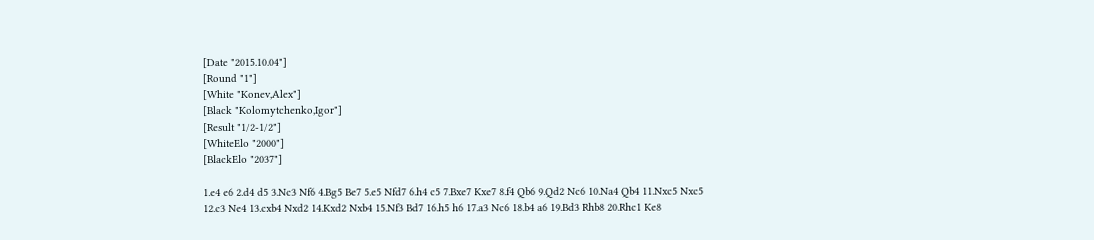[Date "2015.10.04"]
[Round "1"]
[White "Konev,Alex"]
[Black "Kolomytchenko,Igor"]
[Result "1/2-1/2"]
[WhiteElo "2000"]
[BlackElo "2037"]

1.e4 e6 2.d4 d5 3.Nc3 Nf6 4.Bg5 Be7 5.e5 Nfd7 6.h4 c5 7.Bxe7 Kxe7 8.f4 Qb6 9.Qd2 Nc6 10.Na4 Qb4 11.Nxc5 Nxc5 12.c3 Ne4 13.cxb4 Nxd2 14.Kxd2 Nxb4 15.Nf3 Bd7 16.h5 h6 17.a3 Nc6 18.b4 a6 19.Bd3 Rhb8 20.Rhc1 Ke8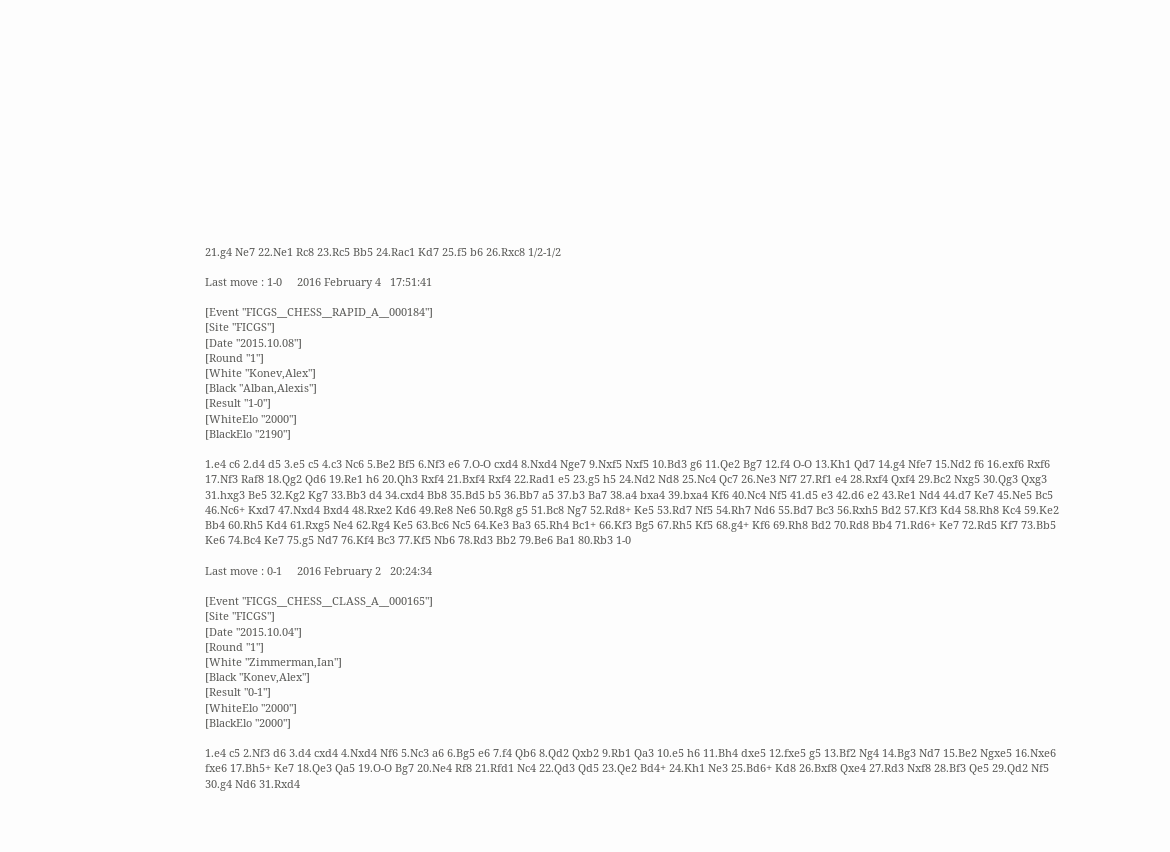21.g4 Ne7 22.Ne1 Rc8 23.Rc5 Bb5 24.Rac1 Kd7 25.f5 b6 26.Rxc8 1/2-1/2

Last move : 1-0     2016 February 4   17:51:41

[Event "FICGS__CHESS__RAPID_A__000184"]
[Site "FICGS"]
[Date "2015.10.08"]
[Round "1"]
[White "Konev,Alex"]
[Black "Alban,Alexis"]
[Result "1-0"]
[WhiteElo "2000"]
[BlackElo "2190"]

1.e4 c6 2.d4 d5 3.e5 c5 4.c3 Nc6 5.Be2 Bf5 6.Nf3 e6 7.O-O cxd4 8.Nxd4 Nge7 9.Nxf5 Nxf5 10.Bd3 g6 11.Qe2 Bg7 12.f4 O-O 13.Kh1 Qd7 14.g4 Nfe7 15.Nd2 f6 16.exf6 Rxf6 17.Nf3 Raf8 18.Qg2 Qd6 19.Re1 h6 20.Qh3 Rxf4 21.Bxf4 Rxf4 22.Rad1 e5 23.g5 h5 24.Nd2 Nd8 25.Nc4 Qc7 26.Ne3 Nf7 27.Rf1 e4 28.Rxf4 Qxf4 29.Bc2 Nxg5 30.Qg3 Qxg3 31.hxg3 Be5 32.Kg2 Kg7 33.Bb3 d4 34.cxd4 Bb8 35.Bd5 b5 36.Bb7 a5 37.b3 Ba7 38.a4 bxa4 39.bxa4 Kf6 40.Nc4 Nf5 41.d5 e3 42.d6 e2 43.Re1 Nd4 44.d7 Ke7 45.Ne5 Bc5 46.Nc6+ Kxd7 47.Nxd4 Bxd4 48.Rxe2 Kd6 49.Re8 Ne6 50.Rg8 g5 51.Bc8 Ng7 52.Rd8+ Ke5 53.Rd7 Nf5 54.Rh7 Nd6 55.Bd7 Bc3 56.Rxh5 Bd2 57.Kf3 Kd4 58.Rh8 Kc4 59.Ke2 Bb4 60.Rh5 Kd4 61.Rxg5 Ne4 62.Rg4 Ke5 63.Bc6 Nc5 64.Ke3 Ba3 65.Rh4 Bc1+ 66.Kf3 Bg5 67.Rh5 Kf5 68.g4+ Kf6 69.Rh8 Bd2 70.Rd8 Bb4 71.Rd6+ Ke7 72.Rd5 Kf7 73.Bb5 Ke6 74.Bc4 Ke7 75.g5 Nd7 76.Kf4 Bc3 77.Kf5 Nb6 78.Rd3 Bb2 79.Be6 Ba1 80.Rb3 1-0

Last move : 0-1     2016 February 2   20:24:34

[Event "FICGS__CHESS__CLASS_A__000165"]
[Site "FICGS"]
[Date "2015.10.04"]
[Round "1"]
[White "Zimmerman,Ian"]
[Black "Konev,Alex"]
[Result "0-1"]
[WhiteElo "2000"]
[BlackElo "2000"]

1.e4 c5 2.Nf3 d6 3.d4 cxd4 4.Nxd4 Nf6 5.Nc3 a6 6.Bg5 e6 7.f4 Qb6 8.Qd2 Qxb2 9.Rb1 Qa3 10.e5 h6 11.Bh4 dxe5 12.fxe5 g5 13.Bf2 Ng4 14.Bg3 Nd7 15.Be2 Ngxe5 16.Nxe6 fxe6 17.Bh5+ Ke7 18.Qe3 Qa5 19.O-O Bg7 20.Ne4 Rf8 21.Rfd1 Nc4 22.Qd3 Qd5 23.Qe2 Bd4+ 24.Kh1 Ne3 25.Bd6+ Kd8 26.Bxf8 Qxe4 27.Rd3 Nxf8 28.Bf3 Qe5 29.Qd2 Nf5 30.g4 Nd6 31.Rxd4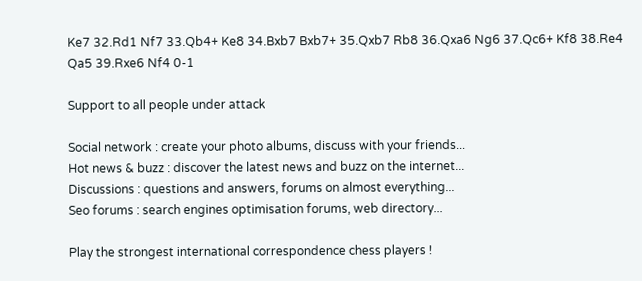Ke7 32.Rd1 Nf7 33.Qb4+ Ke8 34.Bxb7 Bxb7+ 35.Qxb7 Rb8 36.Qxa6 Ng6 37.Qc6+ Kf8 38.Re4 Qa5 39.Rxe6 Nf4 0-1

Support to all people under attack

Social network : create your photo albums, discuss with your friends...
Hot news & buzz : discover the latest news and buzz on the internet...
Discussions : questions and answers, forums on almost everything...
Seo forums : search engines optimisation forums, web directory...

Play the strongest international correspondence chess players !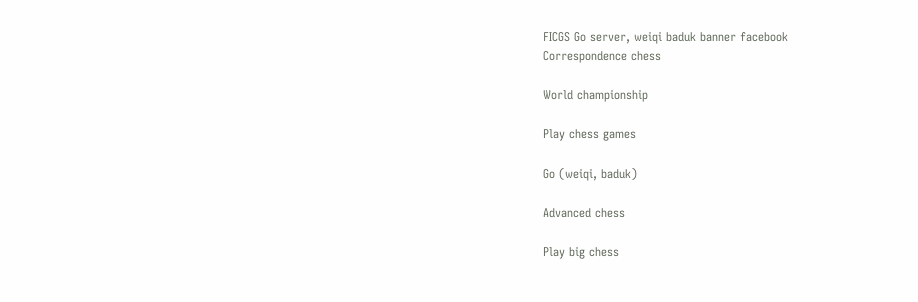FICGS Go server, weiqi baduk banner facebook
Correspondence chess

World championship

Play chess games

Go (weiqi, baduk)

Advanced chess

Play big chess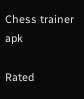Chess trainer apk

Rated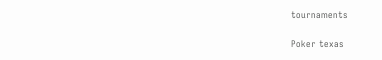tournaments

Poker texas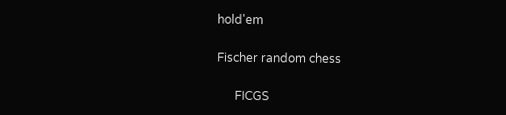hold'em

Fischer random chess

      FICGS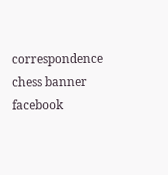correspondence chess banner facebook